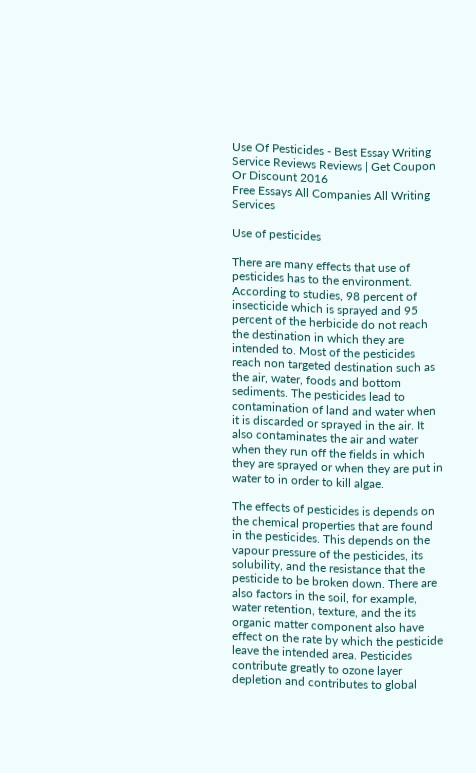Use Of Pesticides - Best Essay Writing Service Reviews Reviews | Get Coupon Or Discount 2016
Free Essays All Companies All Writing Services

Use of pesticides

There are many effects that use of pesticides has to the environment. According to studies, 98 percent of insecticide which is sprayed and 95 percent of the herbicide do not reach the destination in which they are intended to. Most of the pesticides reach non targeted destination such as the air, water, foods and bottom sediments. The pesticides lead to contamination of land and water when it is discarded or sprayed in the air. It also contaminates the air and water when they run off the fields in which they are sprayed or when they are put in water to in order to kill algae.

The effects of pesticides is depends on the chemical properties that are found in the pesticides. This depends on the vapour pressure of the pesticides, its solubility, and the resistance that the pesticide to be broken down. There are also factors in the soil, for example, water retention, texture, and the its organic matter component also have effect on the rate by which the pesticide leave the intended area. Pesticides contribute greatly to ozone layer depletion and contributes to global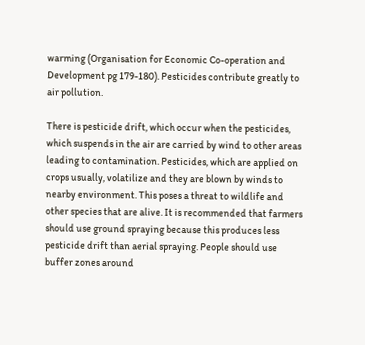warming (Organisation for Economic Co-operation and Development pg 179-180). Pesticides contribute greatly to air pollution.

There is pesticide drift, which occur when the pesticides, which suspends in the air are carried by wind to other areas leading to contamination. Pesticides, which are applied on crops usually, volatilize and they are blown by winds to nearby environment. This poses a threat to wildlife and other species that are alive. It is recommended that farmers should use ground spraying because this produces less pesticide drift than aerial spraying. People should use buffer zones around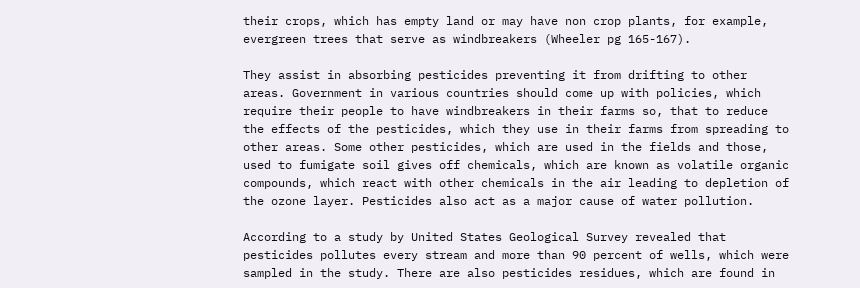their crops, which has empty land or may have non crop plants, for example, evergreen trees that serve as windbreakers (Wheeler pg 165-167).

They assist in absorbing pesticides preventing it from drifting to other areas. Government in various countries should come up with policies, which require their people to have windbreakers in their farms so, that to reduce the effects of the pesticides, which they use in their farms from spreading to other areas. Some other pesticides, which are used in the fields and those, used to fumigate soil gives off chemicals, which are known as volatile organic compounds, which react with other chemicals in the air leading to depletion of the ozone layer. Pesticides also act as a major cause of water pollution.

According to a study by United States Geological Survey revealed that pesticides pollutes every stream and more than 90 percent of wells, which were sampled in the study. There are also pesticides residues, which are found in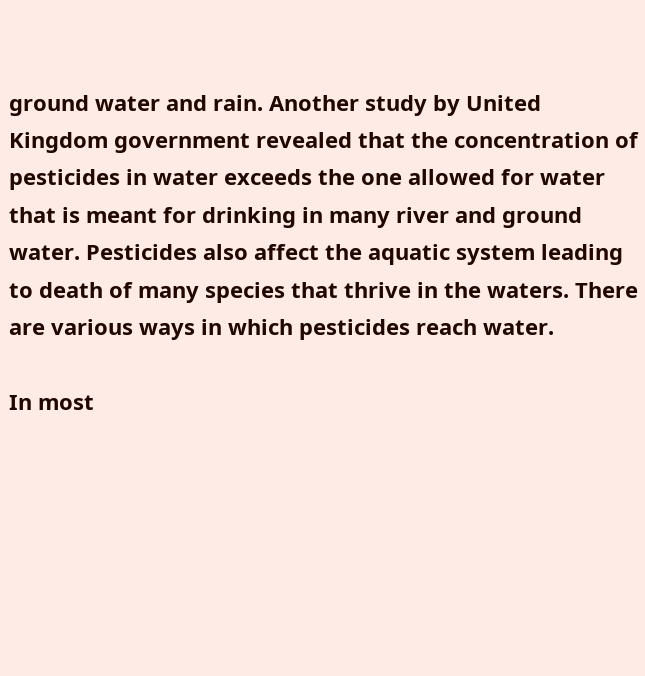ground water and rain. Another study by United Kingdom government revealed that the concentration of pesticides in water exceeds the one allowed for water that is meant for drinking in many river and ground water. Pesticides also affect the aquatic system leading to death of many species that thrive in the waters. There are various ways in which pesticides reach water.

In most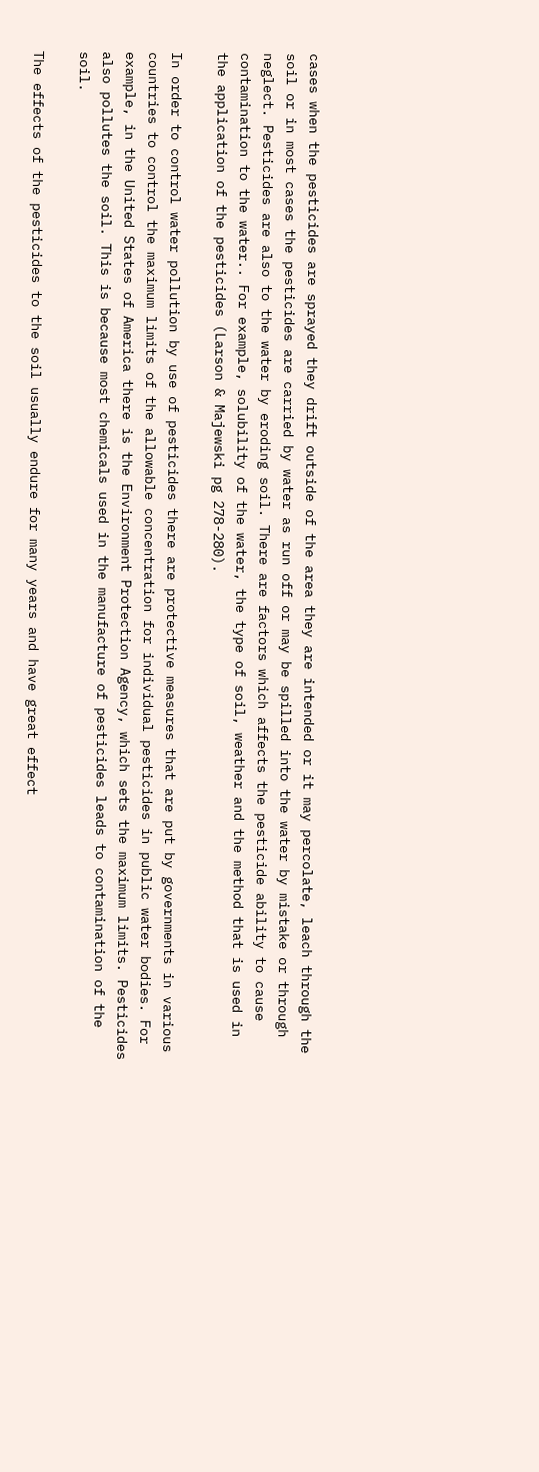cases when the pesticides are sprayed they drift outside of the area they are intended or it may percolate, leach through the soil or in most cases the pesticides are carried by water as run off or may be spilled into the water by mistake or through neglect. Pesticides are also to the water by eroding soil. There are factors which affects the pesticide ability to cause contamination to the water.. For example, solubility of the water, the type of soil, weather and the method that is used in the application of the pesticides (Larson & Majewski pg 278-280).

In order to control water pollution by use of pesticides there are protective measures that are put by governments in various countries to control the maximum limits of the allowable concentration for individual pesticides in public water bodies. For example, in the United States of America there is the Environment Protection Agency, which sets the maximum limits. Pesticides also pollutes the soil. This is because most chemicals used in the manufacture of pesticides leads to contamination of the soil.

The effects of the pesticides to the soil usually endure for many years and have great effect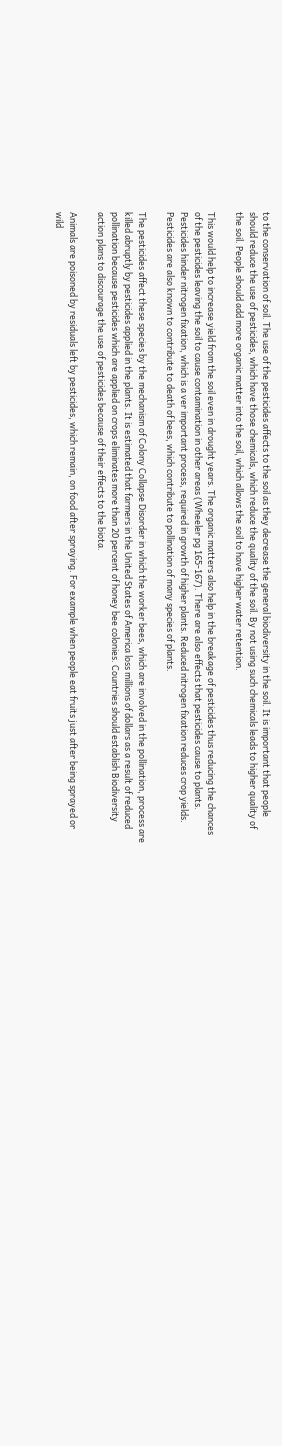to the conservation of soil. The use of the pesticides affects to the soil as they decrease the general biodiversity in the soil. It is important that people should reduce the use of pesticides, which have those chemicals, which reduce the quality of the soil. By not using such chemicals leads to higher quality of the soil. People should add more organic matter into the soil, which allows the soil to have higher water retention.

This would help to increase yield from the soil even in drought years. The organic matters also help in the breakage of pesticides thus reducing the chances of the pesticides leaving the soil to cause contamination in other areas (Wheeler pg 165-167). There are also effects that pesticides cause to plants. Pesticides hinder nitrogen fixation, which is a ver important process, required in growth of higher plants. Reduced nitrogen fixation reduces crop yields. Pesticides are also known to contribute to death of bees, which contribute to pollination of many species of plants.

The pesticides affect these species by the mechanism of Colony Collapse Disorder in which the worker bees, which are involved in the pollination, process are killed abruptly by pesticides applied in the plants. It is estimated that farmers in the United States of America loss millions of dollars as a result of reduced pollination because pesticides which are applied on crops eliminates more than 20 percent of honey bee colonies. Countries should establish Biodiversity action plans to discourage the use of pesticides because of their effects to the biota.

Animals are poisoned by residuals left by pesticides, which remain, on food after spraying. For example when people eat fruits just after being sprayed or wild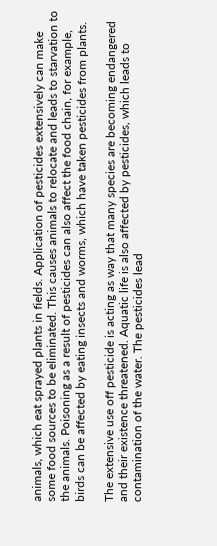animals, which eat sprayed plants in fields. Application of pesticides extensively can make some food sources to be eliminated. This causes animals to relocate and leads to starvation to the animals. Poisoning as a result of pesticides can also affect the food chain, for example, birds can be affected by eating insects and worms, which have taken pesticides from plants.

The extensive use off pesticide is acting as way that many species are becoming endangered and their existence threatened. Aquatic life is also affected by pesticides, which leads to contamination of the water. The pesticides lead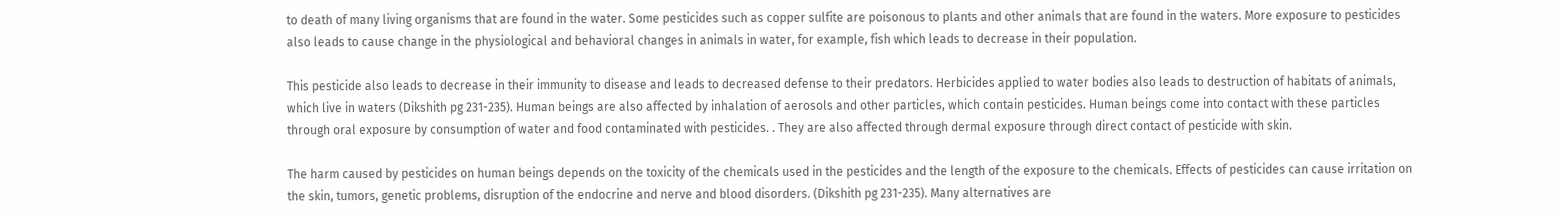to death of many living organisms that are found in the water. Some pesticides such as copper sulfite are poisonous to plants and other animals that are found in the waters. More exposure to pesticides also leads to cause change in the physiological and behavioral changes in animals in water, for example, fish which leads to decrease in their population.

This pesticide also leads to decrease in their immunity to disease and leads to decreased defense to their predators. Herbicides applied to water bodies also leads to destruction of habitats of animals, which live in waters (Dikshith pg 231-235). Human beings are also affected by inhalation of aerosols and other particles, which contain pesticides. Human beings come into contact with these particles through oral exposure by consumption of water and food contaminated with pesticides. . They are also affected through dermal exposure through direct contact of pesticide with skin.

The harm caused by pesticides on human beings depends on the toxicity of the chemicals used in the pesticides and the length of the exposure to the chemicals. Effects of pesticides can cause irritation on the skin, tumors, genetic problems, disruption of the endocrine and nerve and blood disorders. (Dikshith pg 231-235). Many alternatives are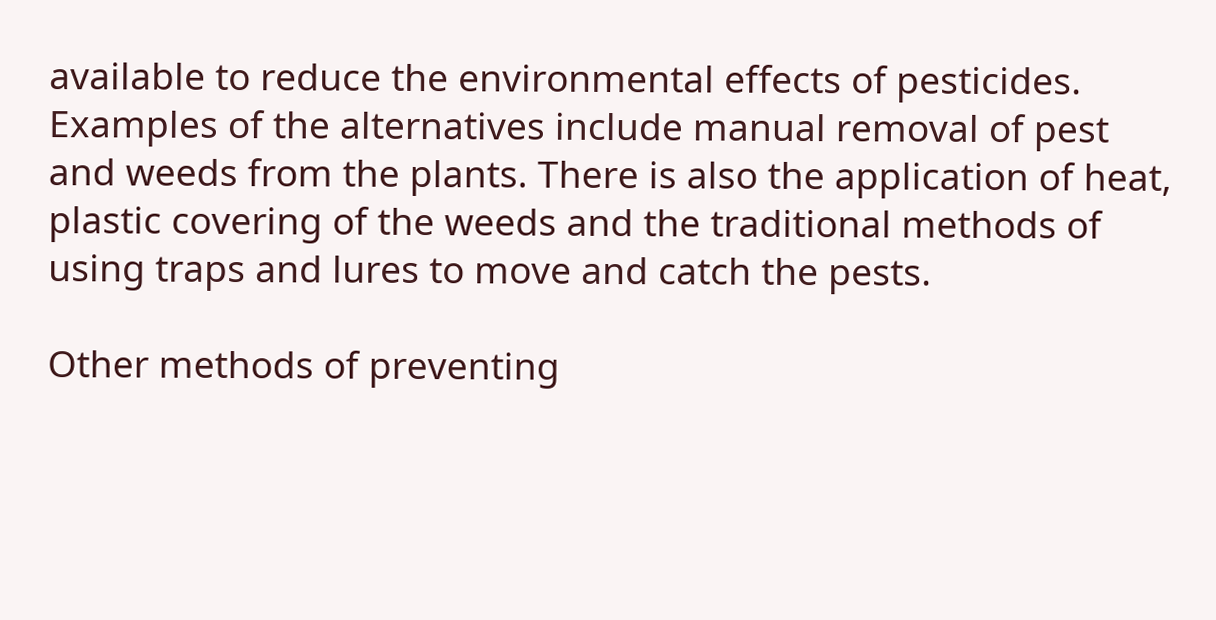available to reduce the environmental effects of pesticides. Examples of the alternatives include manual removal of pest and weeds from the plants. There is also the application of heat, plastic covering of the weeds and the traditional methods of using traps and lures to move and catch the pests.

Other methods of preventing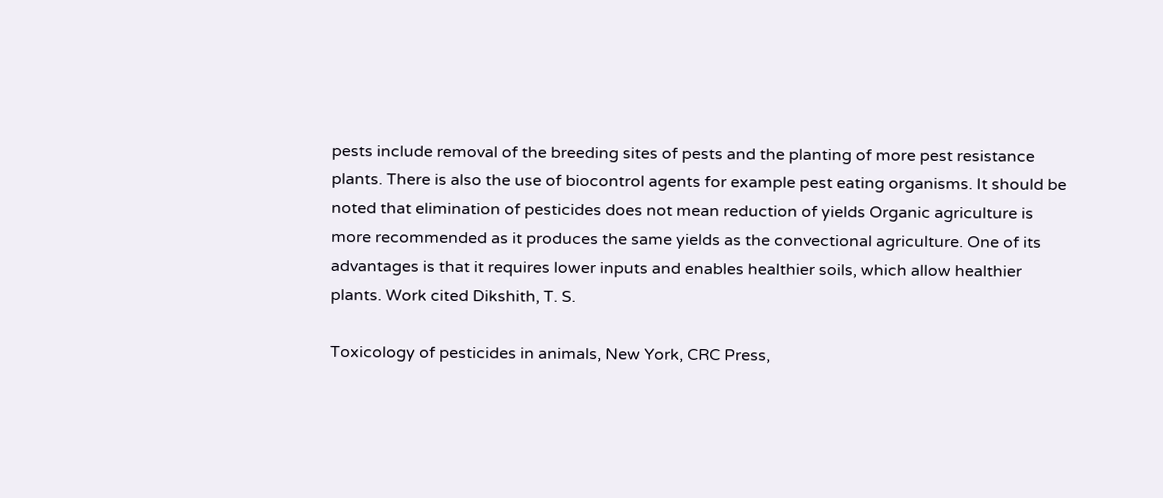pests include removal of the breeding sites of pests and the planting of more pest resistance plants. There is also the use of biocontrol agents for example pest eating organisms. It should be noted that elimination of pesticides does not mean reduction of yields Organic agriculture is more recommended as it produces the same yields as the convectional agriculture. One of its advantages is that it requires lower inputs and enables healthier soils, which allow healthier plants. Work cited Dikshith, T. S.

Toxicology of pesticides in animals, New York, CRC Press,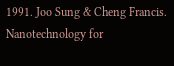1991. Joo Sung & Cheng Francis. Nanotechnology for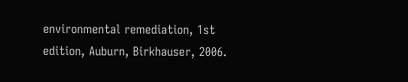environmental remediation, 1st edition, Auburn, Birkhauser, 2006.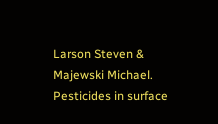Larson Steven & Majewski Michael. Pesticides in surface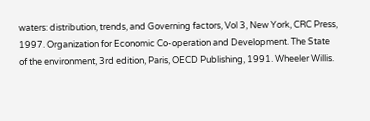waters: distribution, trends, and Governing factors, Vol 3, New York, CRC Press, 1997. Organization for Economic Co-operation and Development. The State of the environment, 3rd edition, Paris, OECD Publishing, 1991. Wheeler Willis.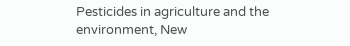Pesticides in agriculture and the environment, New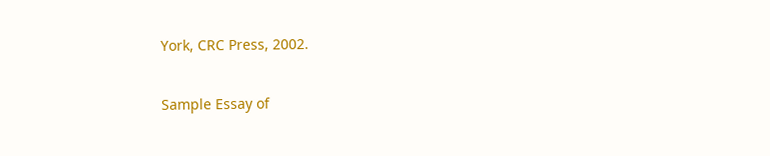York, CRC Press, 2002.

Sample Essay of